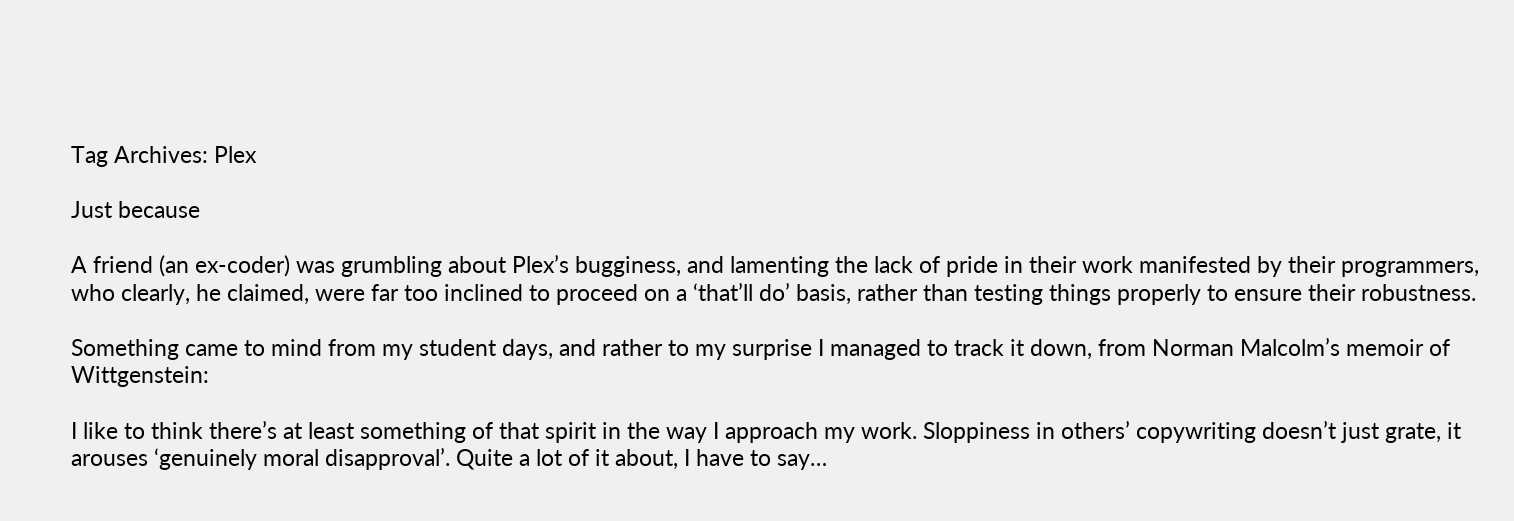Tag Archives: Plex

Just because

A friend (an ex-coder) was grumbling about Plex’s bugginess, and lamenting the lack of pride in their work manifested by their programmers, who clearly, he claimed, were far too inclined to proceed on a ‘that’ll do’ basis, rather than testing things properly to ensure their robustness.

Something came to mind from my student days, and rather to my surprise I managed to track it down, from Norman Malcolm’s memoir of Wittgenstein:

I like to think there’s at least something of that spirit in the way I approach my work. Sloppiness in others’ copywriting doesn’t just grate, it arouses ‘genuinely moral disapproval’. Quite a lot of it about, I have to say…